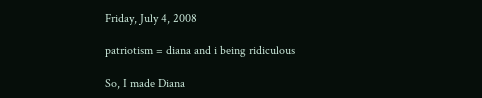Friday, July 4, 2008

patriotism = diana and i being ridiculous

So, I made Diana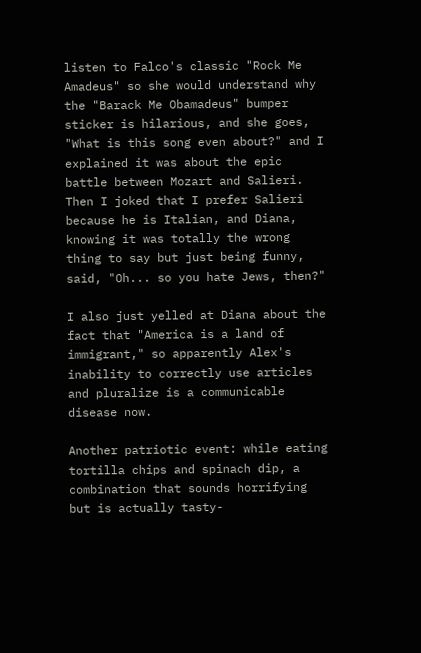listen to Falco's classic "Rock Me Amadeus" so she would understand why the "Barack Me Obamadeus" bumper sticker is hilarious, and she goes, "What is this song even about?" and I explained it was about the epic battle between Mozart and Salieri. Then I joked that I prefer Salieri because he is Italian, and Diana, knowing it was totally the wrong thing to say but just being funny, said, "Oh... so you hate Jews, then?"

I also just yelled at Diana about the fact that "America is a land of immigrant," so apparently Alex's inability to correctly use articles and pluralize is a communicable disease now.

Another patriotic event: while eating tortilla chips and spinach dip, a combination that sounds horrifying but is actually tasty-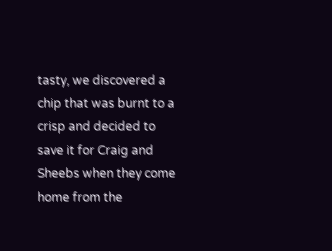tasty, we discovered a chip that was burnt to a crisp and decided to save it for Craig and Sheebs when they come home from the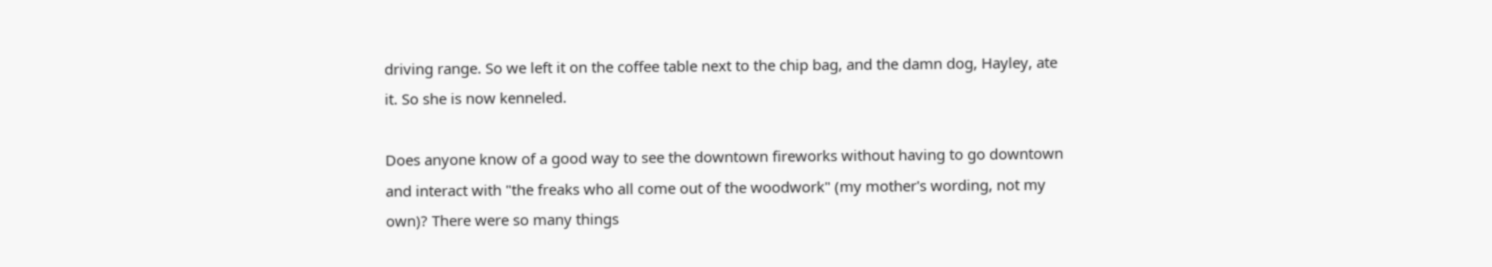driving range. So we left it on the coffee table next to the chip bag, and the damn dog, Hayley, ate it. So she is now kenneled.

Does anyone know of a good way to see the downtown fireworks without having to go downtown and interact with "the freaks who all come out of the woodwork" (my mother's wording, not my own)? There were so many things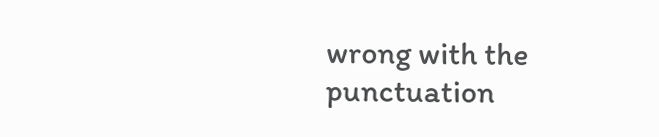wrong with the punctuation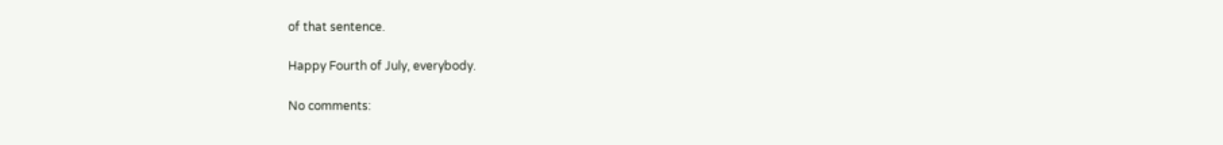of that sentence.

Happy Fourth of July, everybody.

No comments: